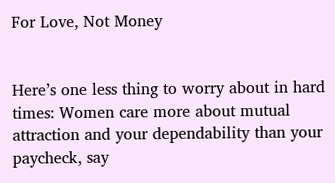For Love, Not Money


Here’s one less thing to worry about in hard times: Women care more about mutual attraction and your dependability than your paycheck, say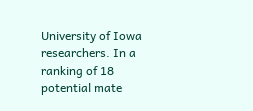University of Iowa researchers. In a ranking of 18 potential mate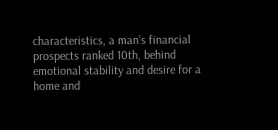characteristics, a man’s financial prospects ranked 10th, behind emotional stability and desire for a home and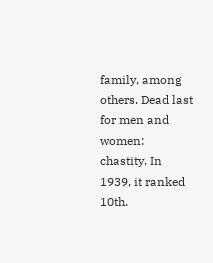family, among others. Dead last for men and women: chastity. In 1939, it ranked 10th.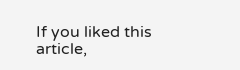If you liked this article,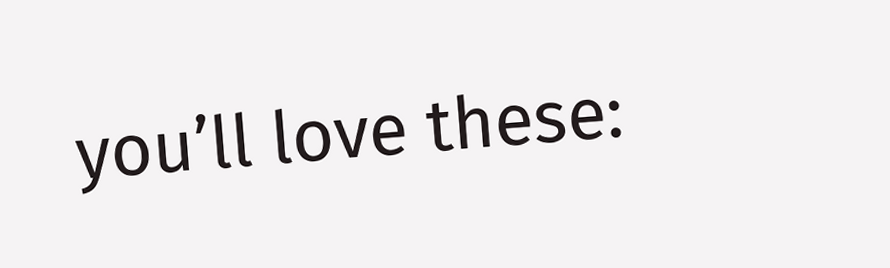you’ll love these: